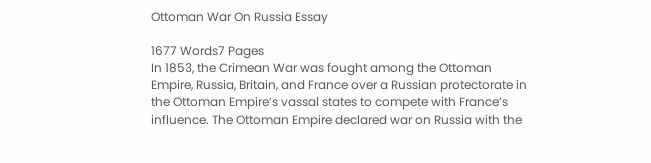Ottoman War On Russia Essay

1677 Words7 Pages
In 1853, the Crimean War was fought among the Ottoman Empire, Russia, Britain, and France over a Russian protectorate in the Ottoman Empire’s vassal states to compete with France’s influence. The Ottoman Empire declared war on Russia with the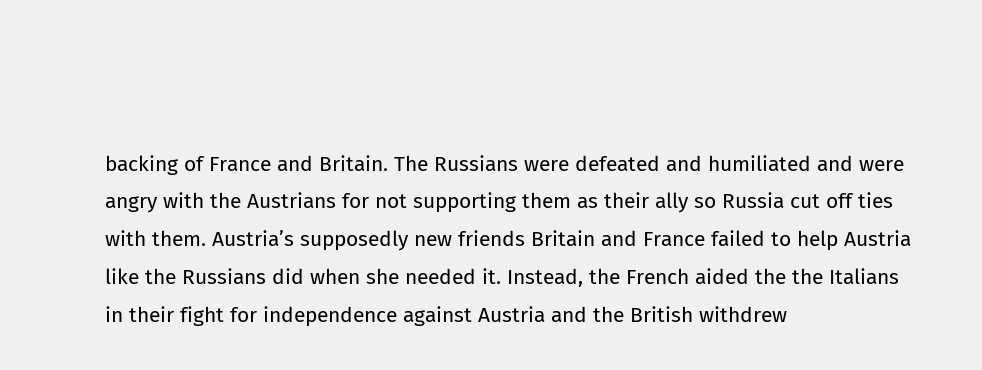backing of France and Britain. The Russians were defeated and humiliated and were angry with the Austrians for not supporting them as their ally so Russia cut off ties with them. Austria’s supposedly new friends Britain and France failed to help Austria like the Russians did when she needed it. Instead, the French aided the the Italians in their fight for independence against Austria and the British withdrew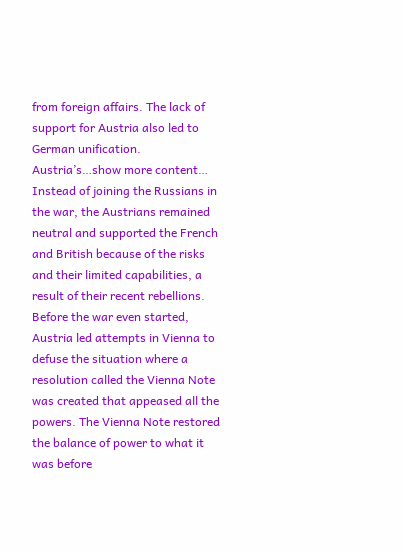from foreign affairs. The lack of support for Austria also led to German unification. Austria’s…show more content…
Instead of joining the Russians in the war, the Austrians remained neutral and supported the French and British because of the risks and their limited capabilities, a result of their recent rebellions. Before the war even started, Austria led attempts in Vienna to defuse the situation where a resolution called the Vienna Note was created that appeased all the powers. The Vienna Note restored the balance of power to what it was before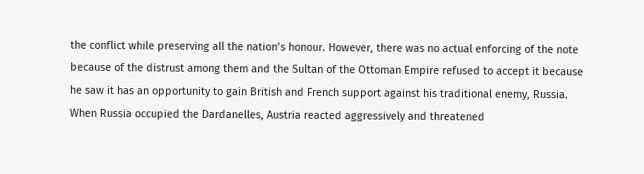the conflict while preserving all the nation’s honour. However, there was no actual enforcing of the note because of the distrust among them and the Sultan of the Ottoman Empire refused to accept it because he saw it has an opportunity to gain British and French support against his traditional enemy, Russia. When Russia occupied the Dardanelles, Austria reacted aggressively and threatened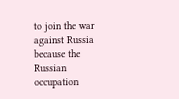to join the war against Russia because the Russian occupation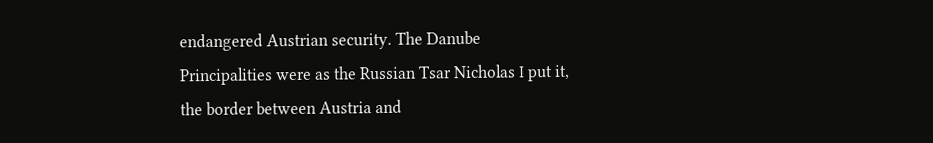endangered Austrian security. The Danube Principalities were as the Russian Tsar Nicholas Ⅰ put it, the border between Austria and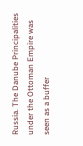Russia. The Danube Principalities under the Ottoman Empire was seen as a buffer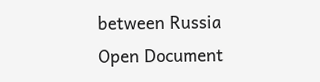between Russia
Open Document